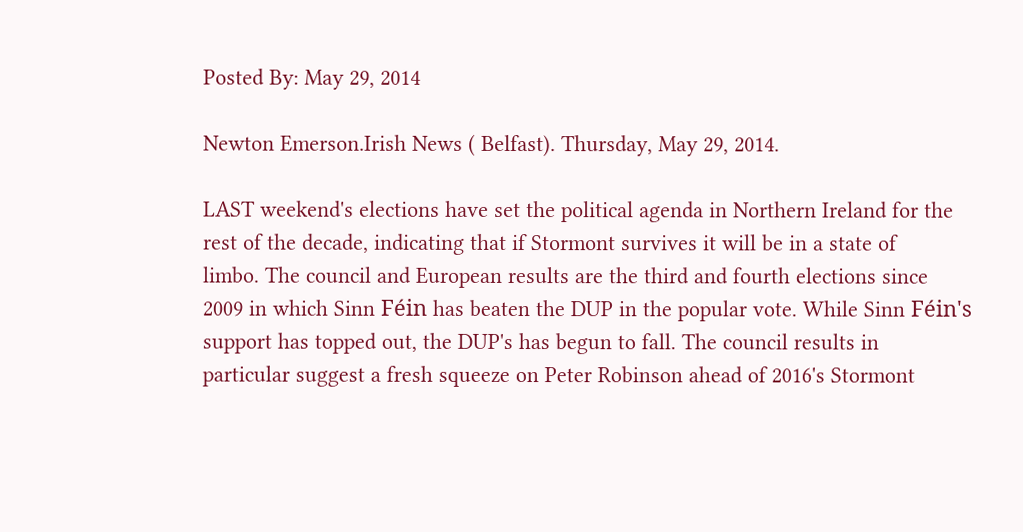Posted By: May 29, 2014

Newton Emerson.Irish News ( Belfast). Thursday, May 29, 2014.

LAST weekend's elections have set the political agenda in Northern Ireland for the
rest of the decade, indicating that if Stormont survives it will be in a state of
limbo. The council and European results are the third and fourth elections since
2009 in which Sinn Féin has beaten the DUP in the popular vote. While Sinn Féin's
support has topped out, the DUP's has begun to fall. The council results in
particular suggest a fresh squeeze on Peter Robinson ahead of 2016's Stormont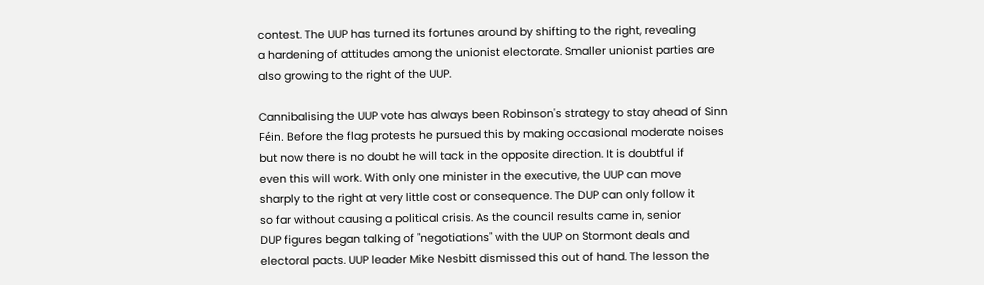contest. The UUP has turned its fortunes around by shifting to the right, revealing
a hardening of attitudes among the unionist electorate. Smaller unionist parties are
also growing to the right of the UUP.

Cannibalising the UUP vote has always been Robinson's strategy to stay ahead of Sinn
Féin. Before the flag protests he pursued this by making occasional moderate noises
but now there is no doubt he will tack in the opposite direction. It is doubtful if
even this will work. With only one minister in the executive, the UUP can move
sharply to the right at very little cost or consequence. The DUP can only follow it
so far without causing a political crisis. As the council results came in, senior
DUP figures began talking of "negotiations" with the UUP on Stormont deals and
electoral pacts. UUP leader Mike Nesbitt dismissed this out of hand. The lesson the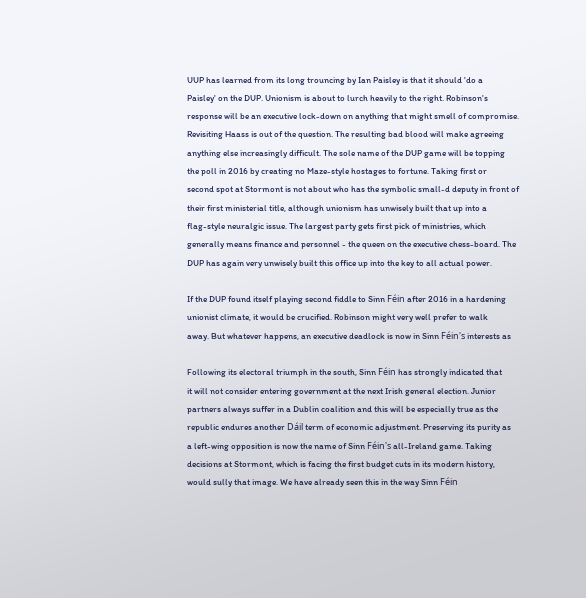UUP has learned from its long trouncing by Ian Paisley is that it should 'do a
Paisley' on the DUP. Unionism is about to lurch heavily to the right. Robinson's
response will be an executive lock-down on anything that might smell of compromise.
Revisiting Haass is out of the question. The resulting bad blood will make agreeing
anything else increasingly difficult. The sole name of the DUP game will be topping
the poll in 2016 by creating no Maze-style hostages to fortune. Taking first or
second spot at Stormont is not about who has the symbolic small-d deputy in front of
their first ministerial title, although unionism has unwisely built that up into a
flag-style neuralgic issue. The largest party gets first pick of ministries, which
generally means finance and personnel - the queen on the executive chess-board. The
DUP has again very unwisely built this office up into the key to all actual power.

If the DUP found itself playing second fiddle to Sinn Féin after 2016 in a hardening
unionist climate, it would be crucified. Robinson might very well prefer to walk
away. But whatever happens, an executive deadlock is now in Sinn Féin's interests as

Following its electoral triumph in the south, Sinn Féin has strongly indicated that
it will not consider entering government at the next Irish general election. Junior
partners always suffer in a Dublin coalition and this will be especially true as the
republic endures another Dáil term of economic adjustment. Preserving its purity as
a left-wing opposition is now the name of Sinn Féin's all-Ireland game. Taking
decisions at Stormont, which is facing the first budget cuts in its modern history,
would sully that image. We have already seen this in the way Sinn Féin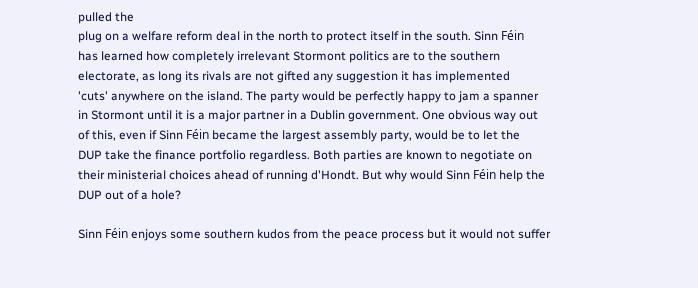pulled the
plug on a welfare reform deal in the north to protect itself in the south. Sinn Féin
has learned how completely irrelevant Stormont politics are to the southern
electorate, as long its rivals are not gifted any suggestion it has implemented
'cuts' anywhere on the island. The party would be perfectly happy to jam a spanner
in Stormont until it is a major partner in a Dublin government. One obvious way out
of this, even if Sinn Féin became the largest assembly party, would be to let the
DUP take the finance portfolio regardless. Both parties are known to negotiate on
their ministerial choices ahead of running d'Hondt. But why would Sinn Féin help the
DUP out of a hole?

Sinn Féin enjoys some southern kudos from the peace process but it would not suffer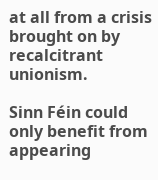at all from a crisis brought on by recalcitrant unionism.

Sinn Féin could only benefit from appearing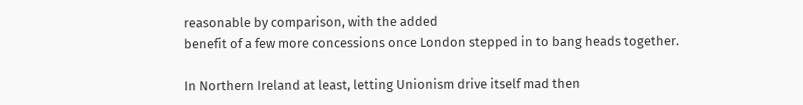reasonable by comparison, with the added
benefit of a few more concessions once London stepped in to bang heads together.

In Northern Ireland at least, letting Unionism drive itself mad then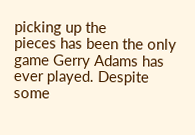picking up the
pieces has been the only game Gerry Adams has ever played. Despite some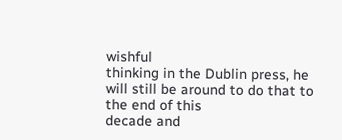wishful
thinking in the Dublin press, he will still be around to do that to the end of this
decade and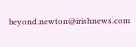beyond.newton@irishnews.com